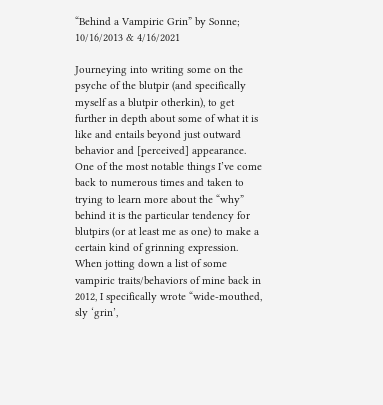“Behind a Vampiric Grin” by Sonne; 10/16/2013 & 4/16/2021

Journeying into writing some on the psyche of the blutpir (and specifically myself as a blutpir otherkin), to get further in depth about some of what it is like and entails beyond just outward behavior and [perceived] appearance.  One of the most notable things I’ve come back to numerous times and taken to trying to learn more about the “why” behind it is the particular tendency for blutpirs (or at least me as one) to make a certain kind of grinning expression.  When jotting down a list of some vampiric traits/behaviors of mine back in 2012, I specifically wrote “wide-mouthed, sly ‘grin’,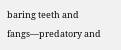baring teeth and fangs—predatory and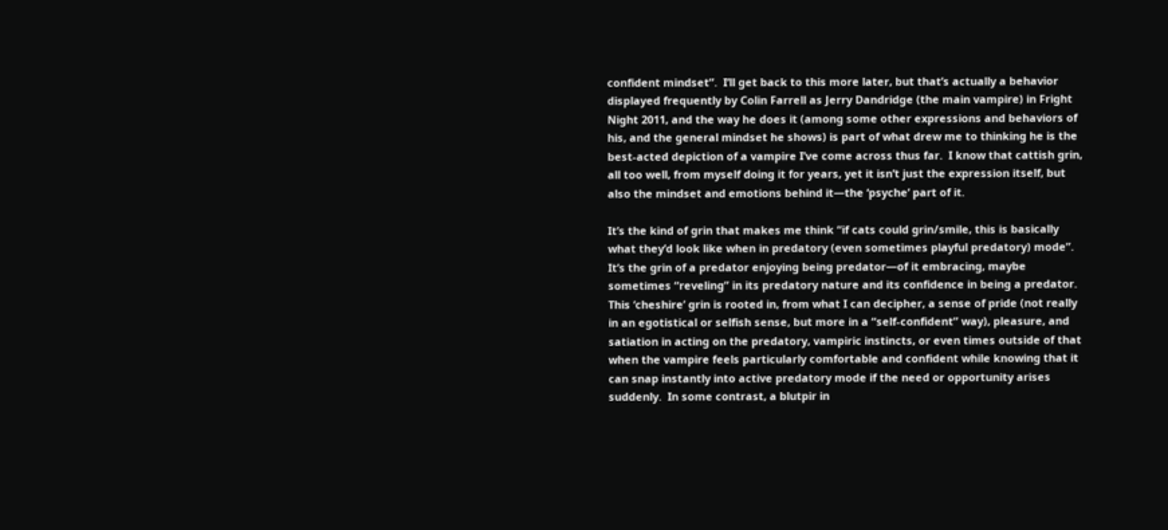confident mindset”.  I’ll get back to this more later, but that’s actually a behavior displayed frequently by Colin Farrell as Jerry Dandridge (the main vampire) in Fright Night 2011, and the way he does it (among some other expressions and behaviors of his, and the general mindset he shows) is part of what drew me to thinking he is the best-acted depiction of a vampire I’ve come across thus far.  I know that cattish grin, all too well, from myself doing it for years, yet it isn’t just the expression itself, but also the mindset and emotions behind it—the ‘psyche’ part of it.

It’s the kind of grin that makes me think “if cats could grin/smile, this is basically what they’d look like when in predatory (even sometimes playful predatory) mode”.  It’s the grin of a predator enjoying being predator—of it embracing, maybe sometimes “reveling” in its predatory nature and its confidence in being a predator.  This ‘cheshire’ grin is rooted in, from what I can decipher, a sense of pride (not really in an egotistical or selfish sense, but more in a “self-confident” way), pleasure, and satiation in acting on the predatory, vampiric instincts, or even times outside of that when the vampire feels particularly comfortable and confident while knowing that it can snap instantly into active predatory mode if the need or opportunity arises suddenly.  In some contrast, a blutpir in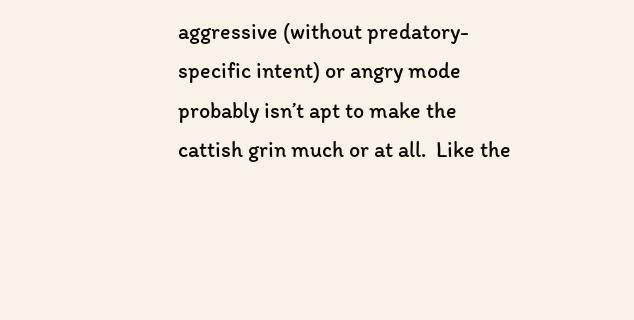aggressive (without predatory-specific intent) or angry mode probably isn’t apt to make the cattish grin much or at all.  Like the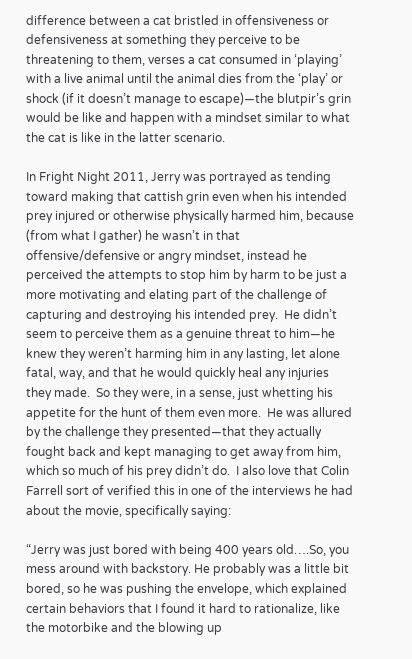difference between a cat bristled in offensiveness or defensiveness at something they perceive to be threatening to them, verses a cat consumed in ‘playing’ with a live animal until the animal dies from the ‘play’ or shock (if it doesn’t manage to escape)—the blutpir’s grin would be like and happen with a mindset similar to what the cat is like in the latter scenario.

In Fright Night 2011, Jerry was portrayed as tending toward making that cattish grin even when his intended prey injured or otherwise physically harmed him, because (from what I gather) he wasn’t in that offensive/defensive or angry mindset, instead he perceived the attempts to stop him by harm to be just a more motivating and elating part of the challenge of capturing and destroying his intended prey.  He didn’t seem to perceive them as a genuine threat to him—he knew they weren’t harming him in any lasting, let alone fatal, way, and that he would quickly heal any injuries they made.  So they were, in a sense, just whetting his appetite for the hunt of them even more.  He was allured by the challenge they presented—that they actually fought back and kept managing to get away from him, which so much of his prey didn’t do.  I also love that Colin Farrell sort of verified this in one of the interviews he had about the movie, specifically saying:

“Jerry was just bored with being 400 years old….So, you mess around with backstory. He probably was a little bit bored, so he was pushing the envelope, which explained certain behaviors that I found it hard to rationalize, like the motorbike and the blowing up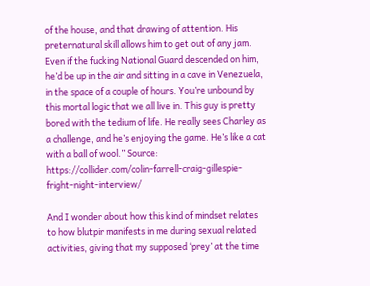of the house, and that drawing of attention. His preternatural skill allows him to get out of any jam. Even if the fucking National Guard descended on him, he’d be up in the air and sitting in a cave in Venezuela, in the space of a couple of hours. You’re unbound by this mortal logic that we all live in. This guy is pretty bored with the tedium of life. He really sees Charley as a challenge, and he’s enjoying the game. He’s like a cat with a ball of wool.” Source: https://collider.com/colin-farrell-craig-gillespie-fright-night-interview/

And I wonder about how this kind of mindset relates to how blutpir manifests in me during sexual related activities, giving that my supposed ‘prey’ at the time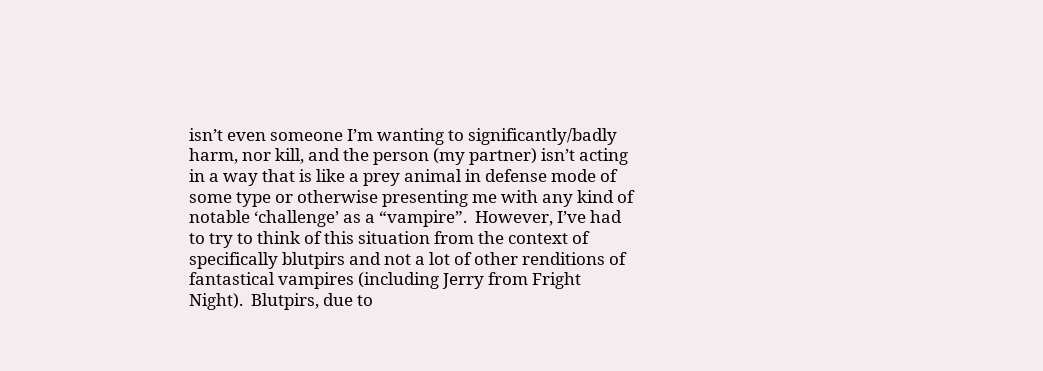isn’t even someone I’m wanting to significantly/badly harm, nor kill, and the person (my partner) isn’t acting in a way that is like a prey animal in defense mode of some type or otherwise presenting me with any kind of notable ‘challenge’ as a “vampire”.  However, I’ve had to try to think of this situation from the context of specifically blutpirs and not a lot of other renditions of fantastical vampires (including Jerry from Fright Night).  Blutpirs, due to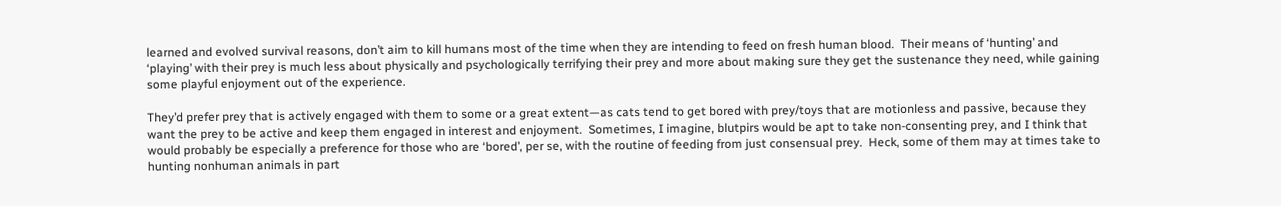learned and evolved survival reasons, don’t aim to kill humans most of the time when they are intending to feed on fresh human blood.  Their means of ‘hunting’ and ‘playing’ with their prey is much less about physically and psychologically terrifying their prey and more about making sure they get the sustenance they need, while gaining some playful enjoyment out of the experience.

They’d prefer prey that is actively engaged with them to some or a great extent—as cats tend to get bored with prey/toys that are motionless and passive, because they want the prey to be active and keep them engaged in interest and enjoyment.  Sometimes, I imagine, blutpirs would be apt to take non-consenting prey, and I think that would probably be especially a preference for those who are ‘bored’, per se, with the routine of feeding from just consensual prey.  Heck, some of them may at times take to hunting nonhuman animals in part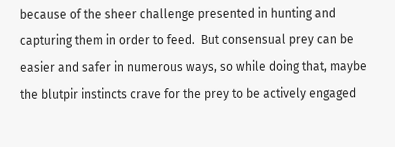because of the sheer challenge presented in hunting and capturing them in order to feed.  But consensual prey can be easier and safer in numerous ways, so while doing that, maybe the blutpir instincts crave for the prey to be actively engaged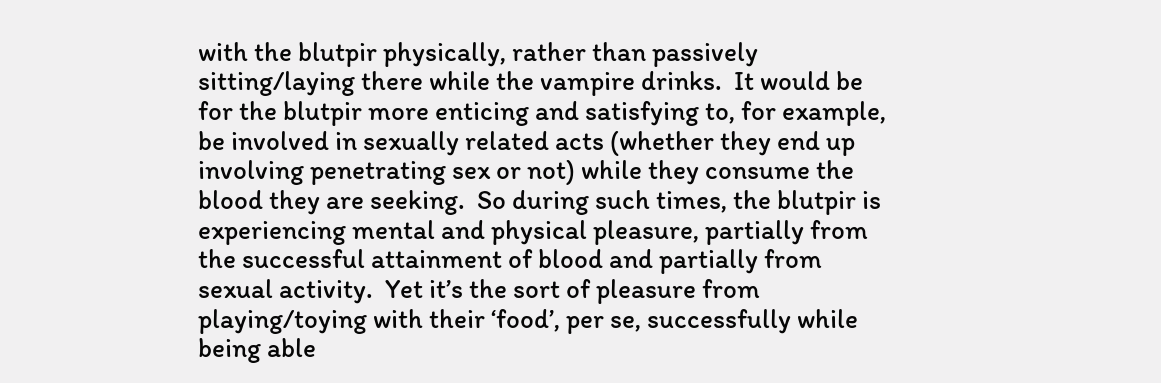with the blutpir physically, rather than passively sitting/laying there while the vampire drinks.  It would be for the blutpir more enticing and satisfying to, for example, be involved in sexually related acts (whether they end up involving penetrating sex or not) while they consume the blood they are seeking.  So during such times, the blutpir is experiencing mental and physical pleasure, partially from the successful attainment of blood and partially from sexual activity.  Yet it’s the sort of pleasure from playing/toying with their ‘food’, per se, successfully while being able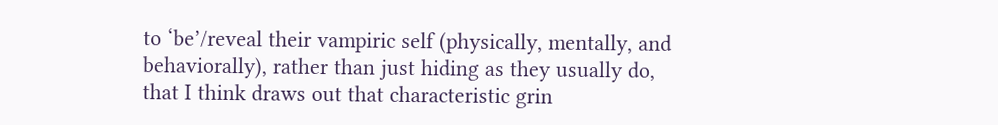to ‘be’/reveal their vampiric self (physically, mentally, and behaviorally), rather than just hiding as they usually do, that I think draws out that characteristic grin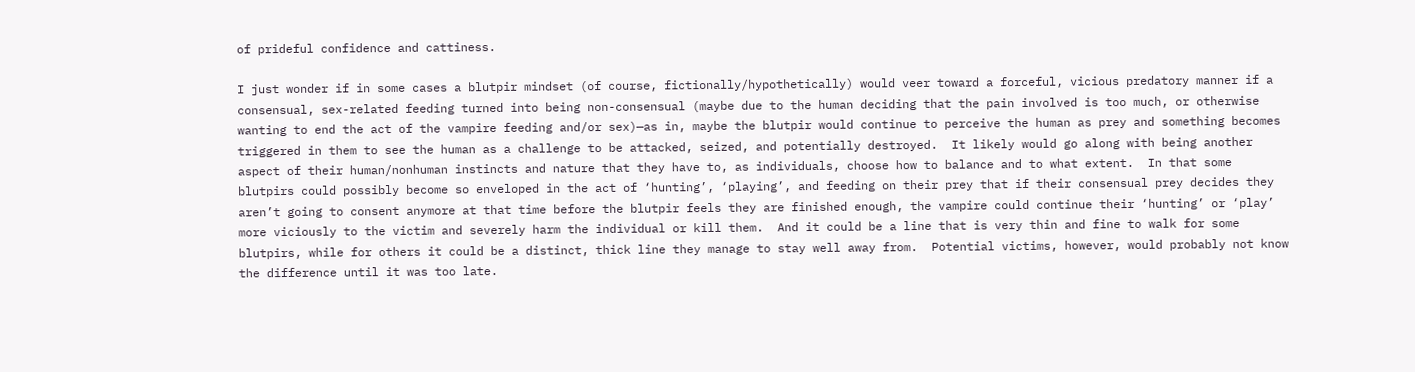of prideful confidence and cattiness.

I just wonder if in some cases a blutpir mindset (of course, fictionally/hypothetically) would veer toward a forceful, vicious predatory manner if a consensual, sex-related feeding turned into being non-consensual (maybe due to the human deciding that the pain involved is too much, or otherwise wanting to end the act of the vampire feeding and/or sex)—as in, maybe the blutpir would continue to perceive the human as prey and something becomes triggered in them to see the human as a challenge to be attacked, seized, and potentially destroyed.  It likely would go along with being another aspect of their human/nonhuman instincts and nature that they have to, as individuals, choose how to balance and to what extent.  In that some blutpirs could possibly become so enveloped in the act of ‘hunting’, ‘playing’, and feeding on their prey that if their consensual prey decides they aren’t going to consent anymore at that time before the blutpir feels they are finished enough, the vampire could continue their ‘hunting’ or ‘play’ more viciously to the victim and severely harm the individual or kill them.  And it could be a line that is very thin and fine to walk for some blutpirs, while for others it could be a distinct, thick line they manage to stay well away from.  Potential victims, however, would probably not know the difference until it was too late.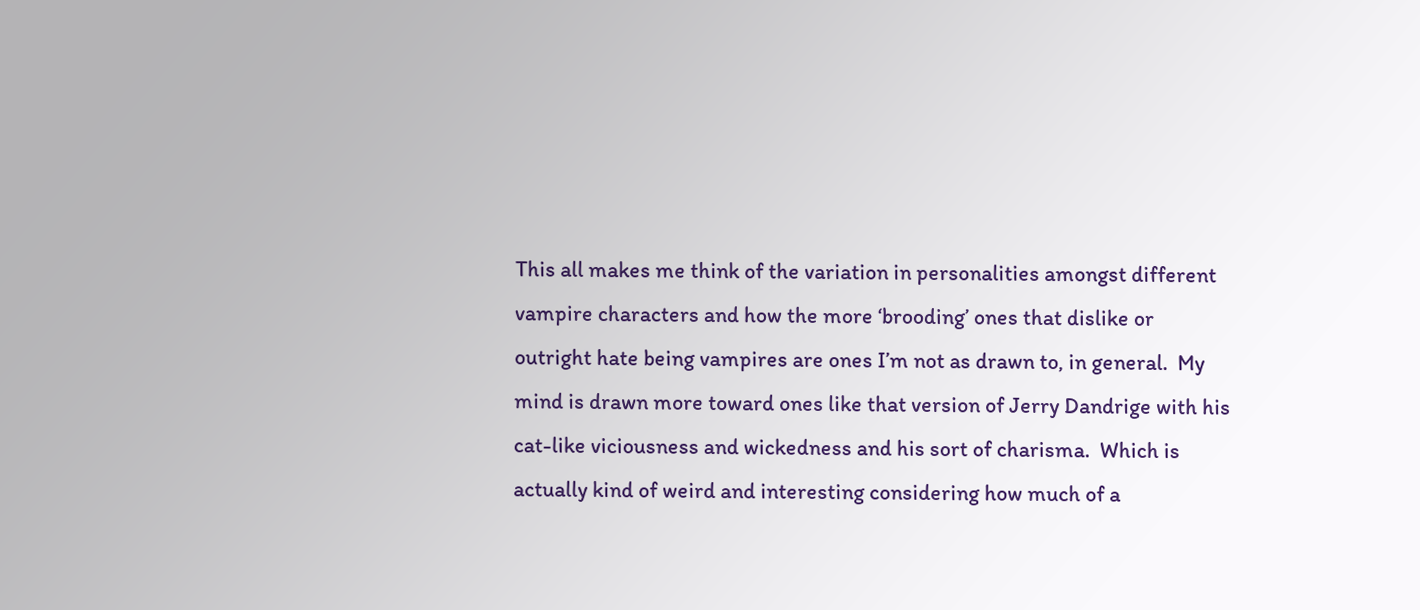This all makes me think of the variation in personalities amongst different vampire characters and how the more ‘brooding’ ones that dislike or outright hate being vampires are ones I’m not as drawn to, in general.  My mind is drawn more toward ones like that version of Jerry Dandrige with his cat-like viciousness and wickedness and his sort of charisma.  Which is actually kind of weird and interesting considering how much of a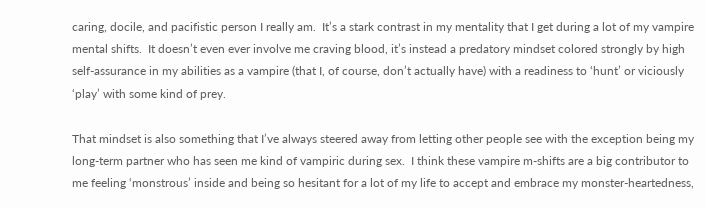caring, docile, and pacifistic person I really am.  It’s a stark contrast in my mentality that I get during a lot of my vampire mental shifts.  It doesn’t even ever involve me craving blood, it’s instead a predatory mindset colored strongly by high self-assurance in my abilities as a vampire (that I, of course, don’t actually have) with a readiness to ‘hunt’ or viciously ‘play’ with some kind of prey.

That mindset is also something that I’ve always steered away from letting other people see with the exception being my long-term partner who has seen me kind of vampiric during sex.  I think these vampire m-shifts are a big contributor to me feeling ‘monstrous’ inside and being so hesitant for a lot of my life to accept and embrace my monster-heartedness,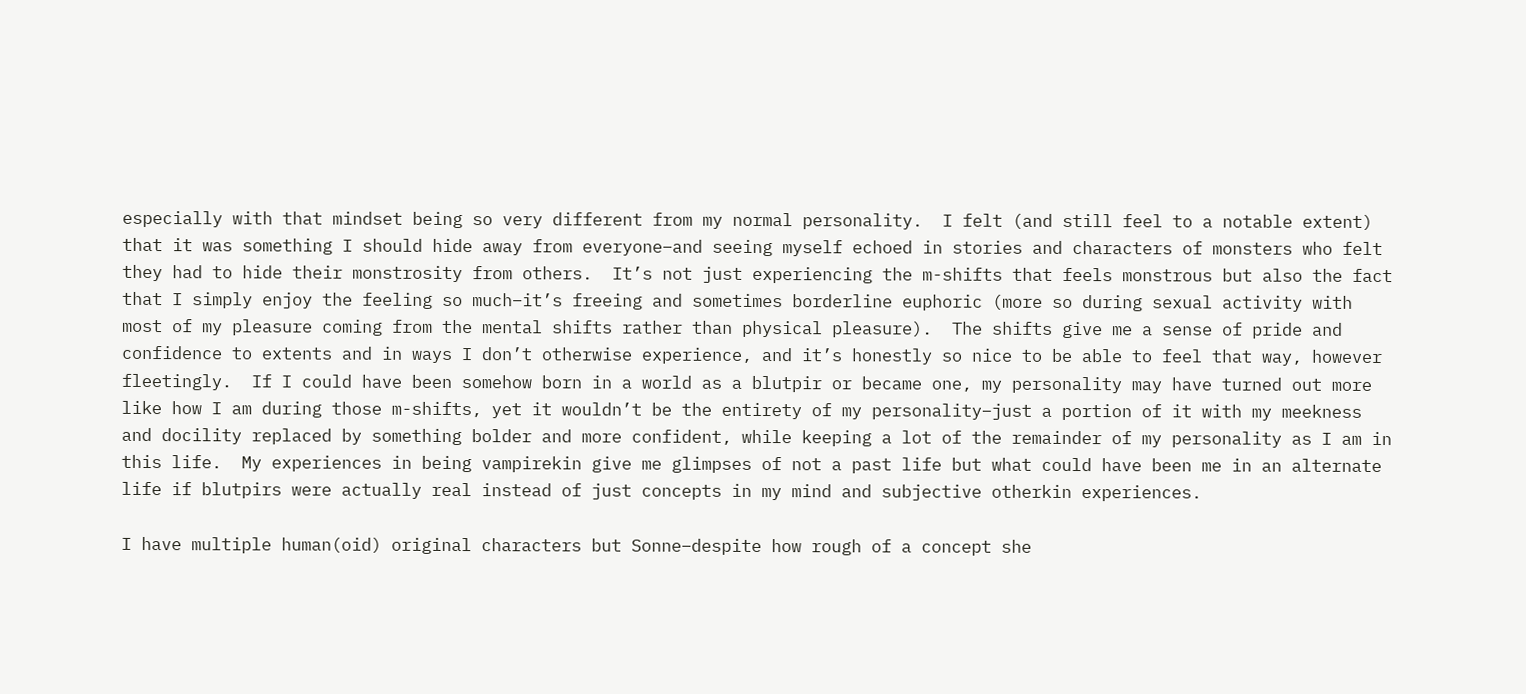especially with that mindset being so very different from my normal personality.  I felt (and still feel to a notable extent) that it was something I should hide away from everyone–and seeing myself echoed in stories and characters of monsters who felt they had to hide their monstrosity from others.  It’s not just experiencing the m-shifts that feels monstrous but also the fact that I simply enjoy the feeling so much–it’s freeing and sometimes borderline euphoric (more so during sexual activity with most of my pleasure coming from the mental shifts rather than physical pleasure).  The shifts give me a sense of pride and confidence to extents and in ways I don’t otherwise experience, and it’s honestly so nice to be able to feel that way, however fleetingly.  If I could have been somehow born in a world as a blutpir or became one, my personality may have turned out more like how I am during those m-shifts, yet it wouldn’t be the entirety of my personality–just a portion of it with my meekness and docility replaced by something bolder and more confident, while keeping a lot of the remainder of my personality as I am in this life.  My experiences in being vampirekin give me glimpses of not a past life but what could have been me in an alternate life if blutpirs were actually real instead of just concepts in my mind and subjective otherkin experiences.

I have multiple human(oid) original characters but Sonne–despite how rough of a concept she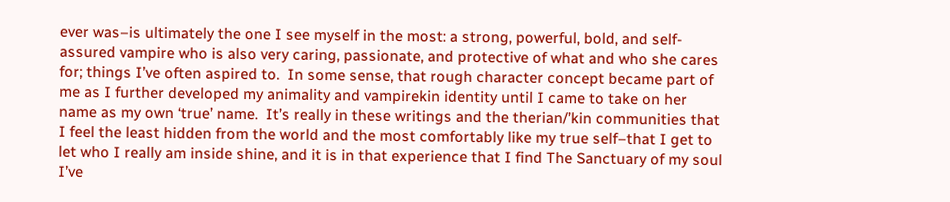ever was–is ultimately the one I see myself in the most: a strong, powerful, bold, and self-assured vampire who is also very caring, passionate, and protective of what and who she cares for; things I’ve often aspired to.  In some sense, that rough character concept became part of me as I further developed my animality and vampirekin identity until I came to take on her name as my own ‘true’ name.  It’s really in these writings and the therian/’kin communities that I feel the least hidden from the world and the most comfortably like my true self–that I get to let who I really am inside shine, and it is in that experience that I find The Sanctuary of my soul I’ve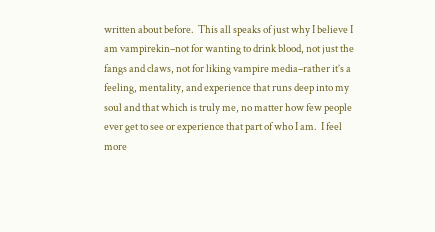written about before.  This all speaks of just why I believe I am vampirekin–not for wanting to drink blood, not just the fangs and claws, not for liking vampire media–rather it’s a feeling, mentality, and experience that runs deep into my soul and that which is truly me, no matter how few people ever get to see or experience that part of who I am.  I feel more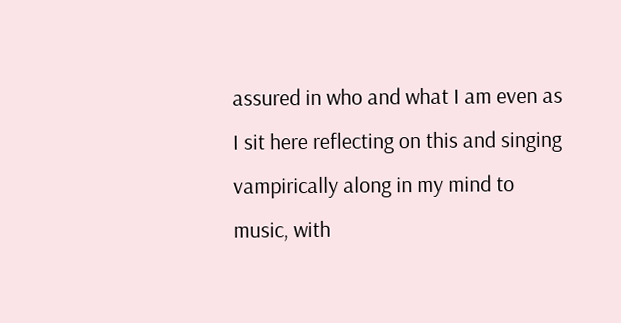assured in who and what I am even as I sit here reflecting on this and singing vampirically along in my mind to music, with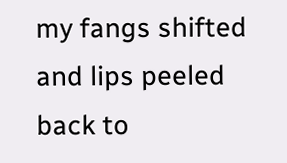my fangs shifted and lips peeled back to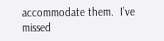accommodate them.  I’ve missed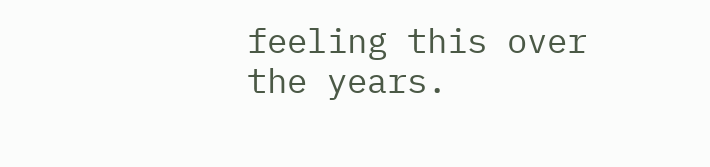feeling this over the years.